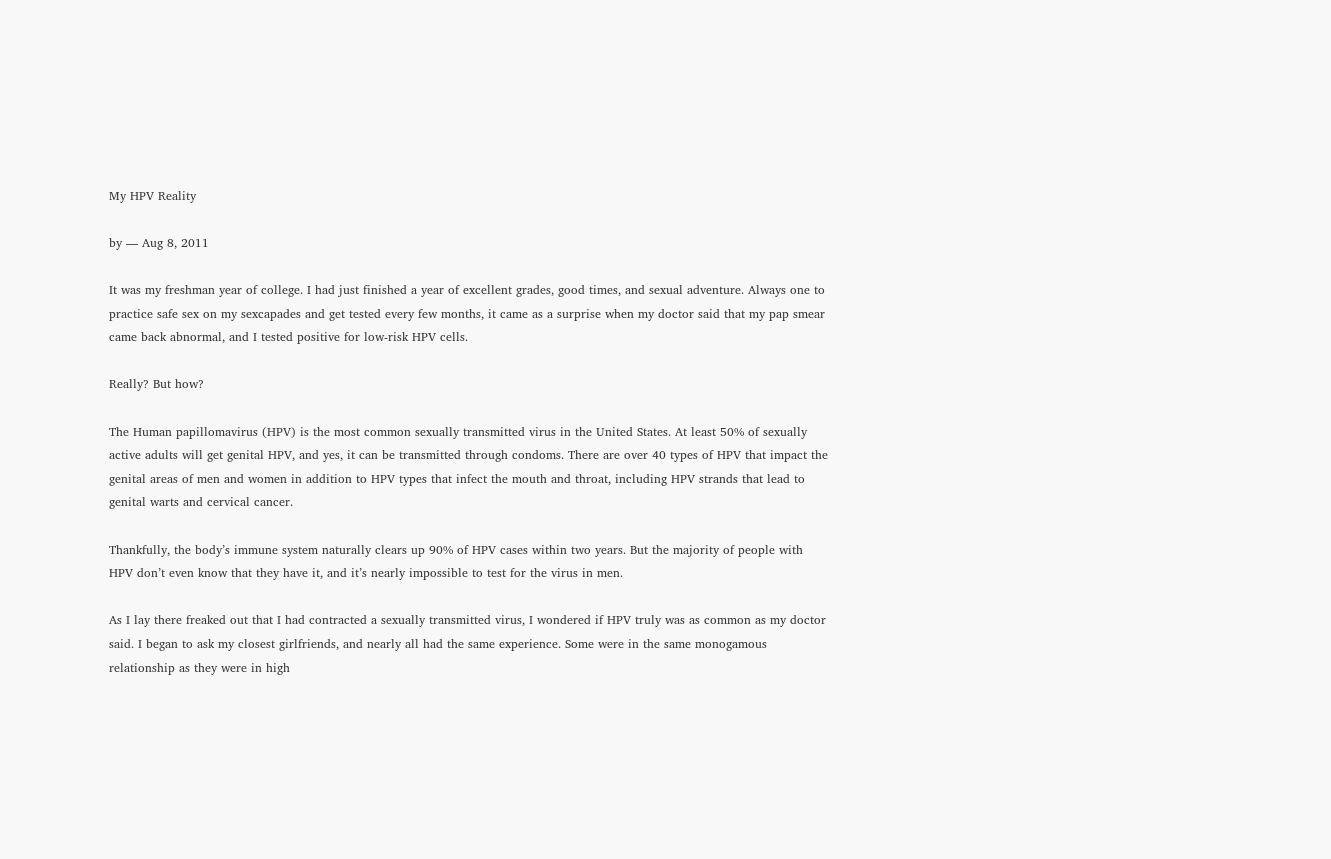My HPV Reality

by — Aug 8, 2011

It was my freshman year of college. I had just finished a year of excellent grades, good times, and sexual adventure. Always one to practice safe sex on my sexcapades and get tested every few months, it came as a surprise when my doctor said that my pap smear came back abnormal, and I tested positive for low-risk HPV cells.

Really? But how?

The Human papillomavirus (HPV) is the most common sexually transmitted virus in the United States. At least 50% of sexually active adults will get genital HPV, and yes, it can be transmitted through condoms. There are over 40 types of HPV that impact the genital areas of men and women in addition to HPV types that infect the mouth and throat, including HPV strands that lead to genital warts and cervical cancer.

Thankfully, the body’s immune system naturally clears up 90% of HPV cases within two years. But the majority of people with HPV don’t even know that they have it, and it’s nearly impossible to test for the virus in men.

As I lay there freaked out that I had contracted a sexually transmitted virus, I wondered if HPV truly was as common as my doctor said. I began to ask my closest girlfriends, and nearly all had the same experience. Some were in the same monogamous relationship as they were in high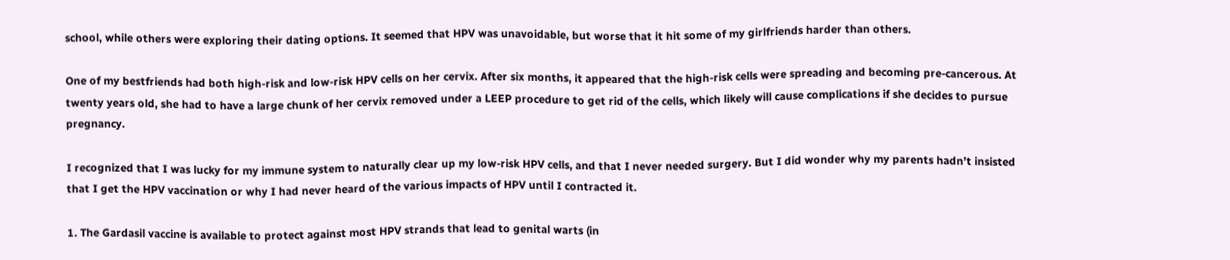school, while others were exploring their dating options. It seemed that HPV was unavoidable, but worse that it hit some of my girlfriends harder than others.

One of my bestfriends had both high-risk and low-risk HPV cells on her cervix. After six months, it appeared that the high-risk cells were spreading and becoming pre-cancerous. At twenty years old, she had to have a large chunk of her cervix removed under a LEEP procedure to get rid of the cells, which likely will cause complications if she decides to pursue pregnancy.

I recognized that I was lucky for my immune system to naturally clear up my low-risk HPV cells, and that I never needed surgery. But I did wonder why my parents hadn’t insisted that I get the HPV vaccination or why I had never heard of the various impacts of HPV until I contracted it.

1. The Gardasil vaccine is available to protect against most HPV strands that lead to genital warts (in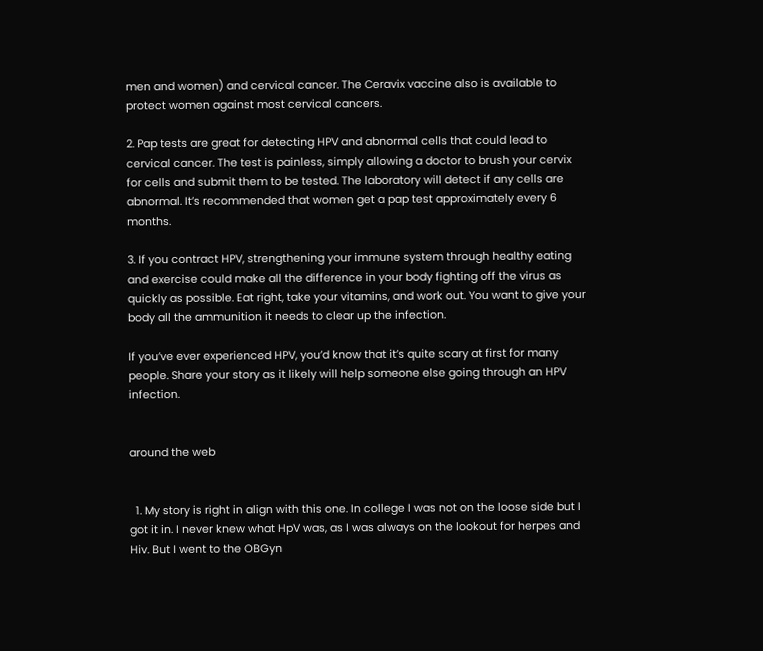men and women) and cervical cancer. The Ceravix vaccine also is available to protect women against most cervical cancers.

2. Pap tests are great for detecting HPV and abnormal cells that could lead to cervical cancer. The test is painless, simply allowing a doctor to brush your cervix for cells and submit them to be tested. The laboratory will detect if any cells are abnormal. It’s recommended that women get a pap test approximately every 6 months.

3. If you contract HPV, strengthening your immune system through healthy eating and exercise could make all the difference in your body fighting off the virus as quickly as possible. Eat right, take your vitamins, and work out. You want to give your body all the ammunition it needs to clear up the infection.

If you’ve ever experienced HPV, you’d know that it’s quite scary at first for many people. Share your story as it likely will help someone else going through an HPV infection.


around the web


  1. My story is right in align with this one. In college I was not on the loose side but I got it in. I never knew what HpV was, as I was always on the lookout for herpes and Hiv. But I went to the OBGyn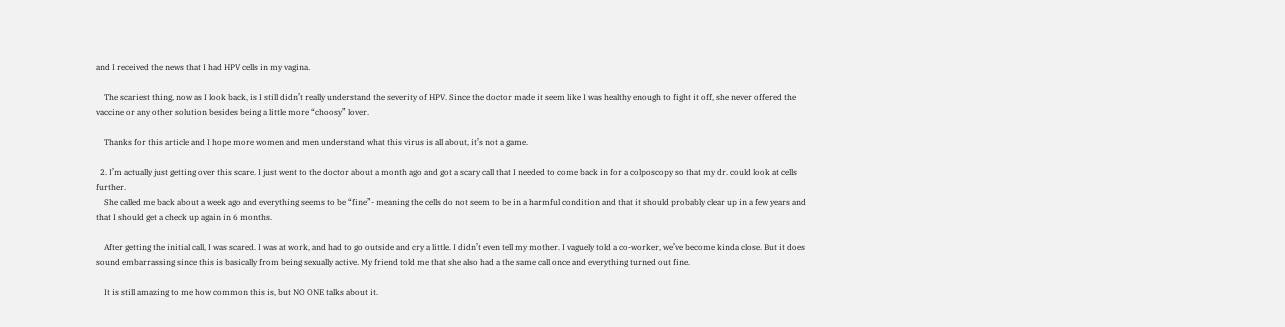and I received the news that I had HPV cells in my vagina.

    The scariest thing, now as I look back, is I still didn’t really understand the severity of HPV. Since the doctor made it seem like I was healthy enough to fight it off, she never offered the vaccine or any other solution besides being a little more “choosy” lover.

    Thanks for this article and I hope more women and men understand what this virus is all about, it’s not a game.

  2. I’m actually just getting over this scare. I just went to the doctor about a month ago and got a scary call that I needed to come back in for a colposcopy so that my dr. could look at cells further.
    She called me back about a week ago and everything seems to be “fine”- meaning the cells do not seem to be in a harmful condition and that it should probably clear up in a few years and that I should get a check up again in 6 months.

    After getting the initial call, I was scared. I was at work, and had to go outside and cry a little. I didn’t even tell my mother. I vaguely told a co-worker, we’ve become kinda close. But it does sound embarrassing since this is basically from being sexually active. My friend told me that she also had a the same call once and everything turned out fine.

    It is still amazing to me how common this is, but NO ONE talks about it.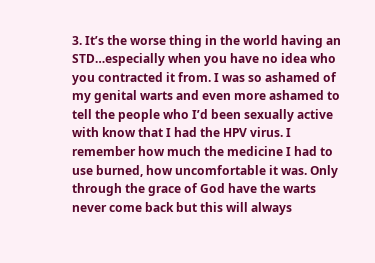3. It’s the worse thing in the world having an STD…especially when you have no idea who you contracted it from. I was so ashamed of my genital warts and even more ashamed to tell the people who I’d been sexually active with know that I had the HPV virus. I remember how much the medicine I had to use burned, how uncomfortable it was. Only through the grace of God have the warts never come back but this will always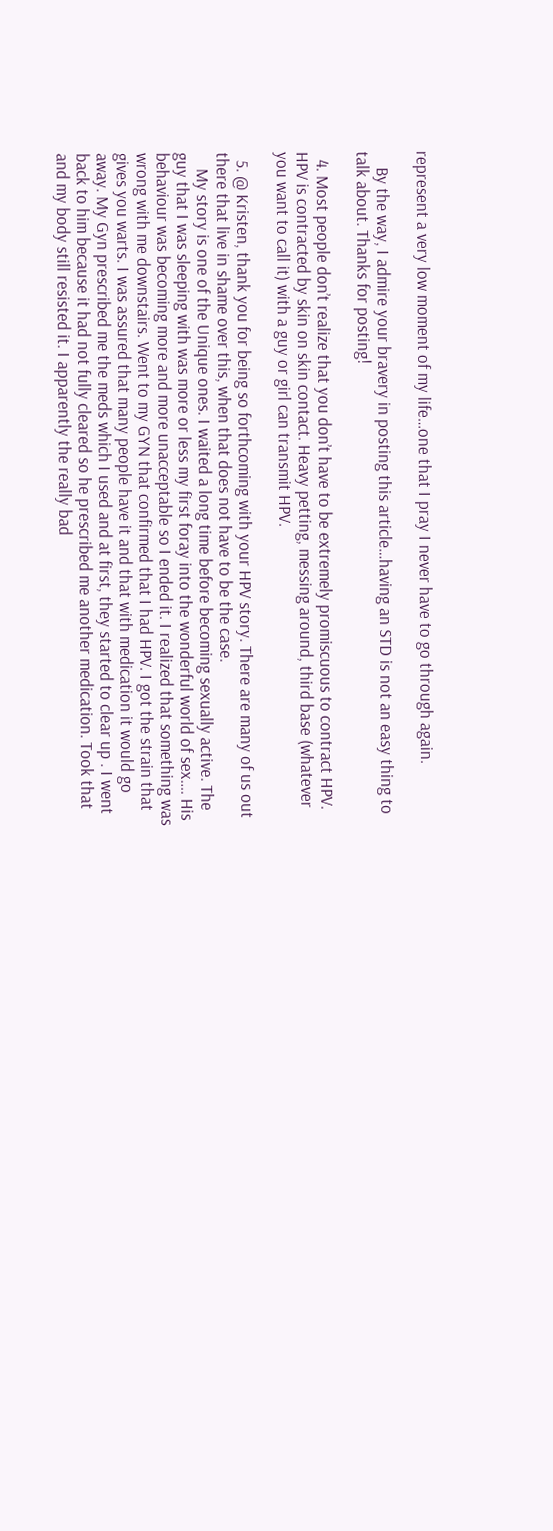represent a very low moment of my life…one that I pray I never have to go through again.

    By the way, I admire your bravery in posting this article…having an STD is not an easy thing to talk about. Thanks for posting!

  4. Most people don’t realize that you don’t have to be extremely promiscuous to contract HPV. HPV is contracted by skin on skin contact. Heavy petting, messing around, third base (whatever you want to call it) with a guy or girl can transmit HPV.

  5. @ Kristen, thank you for being so forthcoming with your HPV story. There are many of us out there that live in shame over this, when that does not have to be the case.
    My story is one of the Unique ones. I waited a long time before becoming sexually active. The guy that I was sleeping with was more or less my first foray into the wonderful world of sex…. His behaviour was becoming more and more unacceptable so I ended it. I realized that something was wrong with me downstairs. Went to my GYN that confirmed that I had HPV. I got the strain that gives you warts. I was assured that many people have it and that with medication it would go away. My Gyn prescribed me the meds which I used and at first, they started to clear up . I went back to him because it had not fully cleared so he prescribed me another medication. Took that and my body still resisted it. I apparently the really bad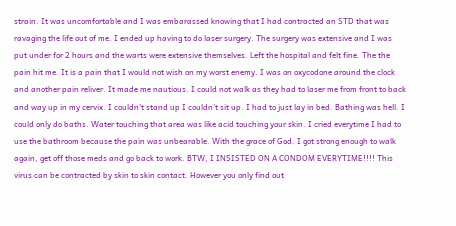strain. It was uncomfortable and I was embarassed knowing that I had contracted an STD that was ravaging the life out of me. I ended up having to do laser surgery. The surgery was extensive and I was put under for 2 hours and the warts were extensive themselves. Left the hospital and felt fine. The the pain hit me. It is a pain that I would not wish on my worst enemy. I was on oxycodone around the clock and another pain reliver. It made me nautious. I could not walk as they had to laser me from front to back and way up in my cervix. I couldn’t stand up I couldn’t sit up. I had to just lay in bed. Bathing was hell. I could only do baths. Water touching that area was like acid touching your skin. I cried everytime I had to use the bathroom because the pain was unbearable. With the grace of God. I got strong enough to walk again, get off those meds and go back to work. BTW, I INSISTED ON A CONDOM EVERYTIME!!!! This virus can be contracted by skin to skin contact. However you only find out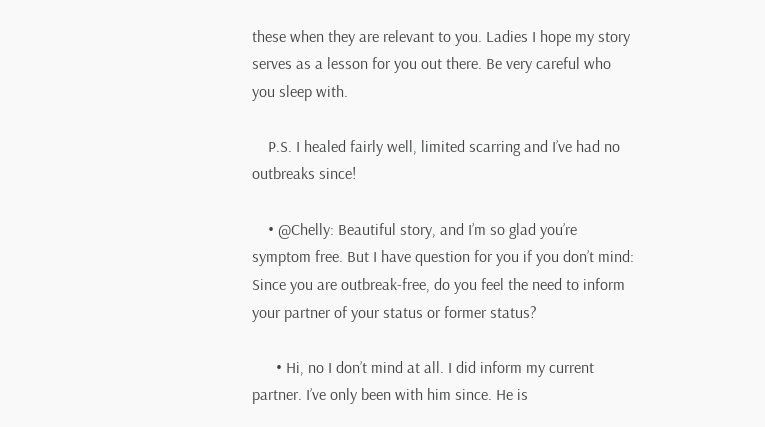these when they are relevant to you. Ladies I hope my story serves as a lesson for you out there. Be very careful who you sleep with.

    P.S. I healed fairly well, limited scarring and I’ve had no outbreaks since!

    • @Chelly: Beautiful story, and I’m so glad you’re symptom free. But I have question for you if you don’t mind: Since you are outbreak-free, do you feel the need to inform your partner of your status or former status?

      • Hi, no I don’t mind at all. I did inform my current partner. I’ve only been with him since. He is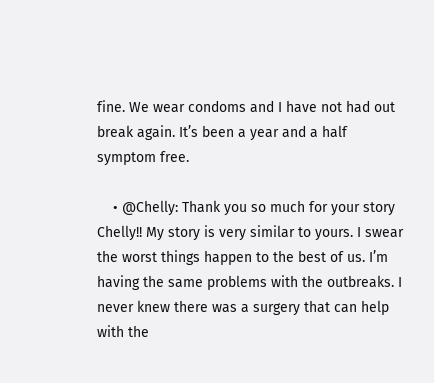fine. We wear condoms and I have not had out break again. It’s been a year and a half symptom free.

    • @Chelly: Thank you so much for your story Chelly!! My story is very similar to yours. I swear the worst things happen to the best of us. I’m having the same problems with the outbreaks. I never knew there was a surgery that can help with the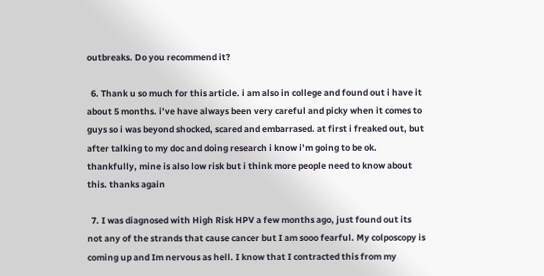outbreaks. Do you recommend it?

  6. Thank u so much for this article. i am also in college and found out i have it about 5 months. i’ve have always been very careful and picky when it comes to guys so i was beyond shocked, scared and embarrased. at first i freaked out, but after talking to my doc and doing research i know i’m going to be ok. thankfully, mine is also low risk but i think more people need to know about this. thanks again

  7. I was diagnosed with High Risk HPV a few months ago, just found out its not any of the strands that cause cancer but I am sooo fearful. My colposcopy is coming up and Im nervous as hell. I know that I contracted this from my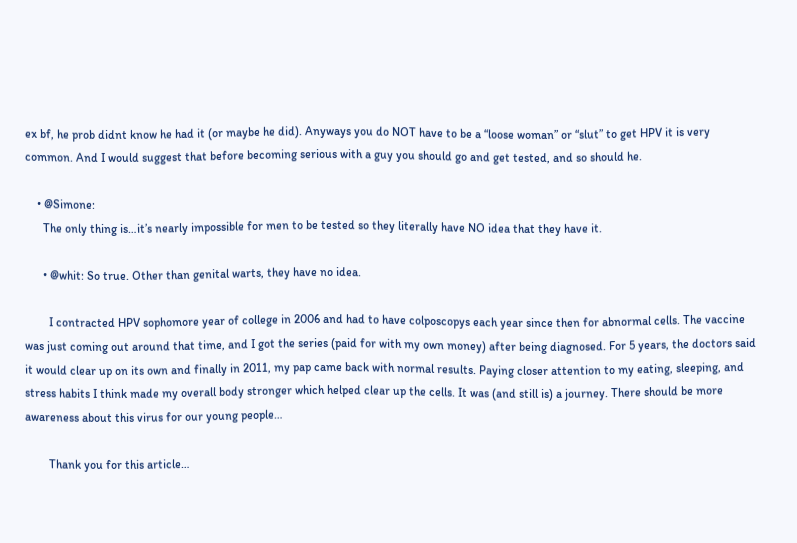ex bf, he prob didnt know he had it (or maybe he did). Anyways you do NOT have to be a “loose woman” or “slut” to get HPV it is very common. And I would suggest that before becoming serious with a guy you should go and get tested, and so should he.

    • @Simone:
      The only thing is…it’s nearly impossible for men to be tested so they literally have NO idea that they have it.

      • @whit: So true. Other than genital warts, they have no idea.

        I contracted HPV sophomore year of college in 2006 and had to have colposcopys each year since then for abnormal cells. The vaccine was just coming out around that time, and I got the series (paid for with my own money) after being diagnosed. For 5 years, the doctors said it would clear up on its own and finally in 2011, my pap came back with normal results. Paying closer attention to my eating, sleeping, and stress habits I think made my overall body stronger which helped clear up the cells. It was (and still is) a journey. There should be more awareness about this virus for our young people…

        Thank you for this article…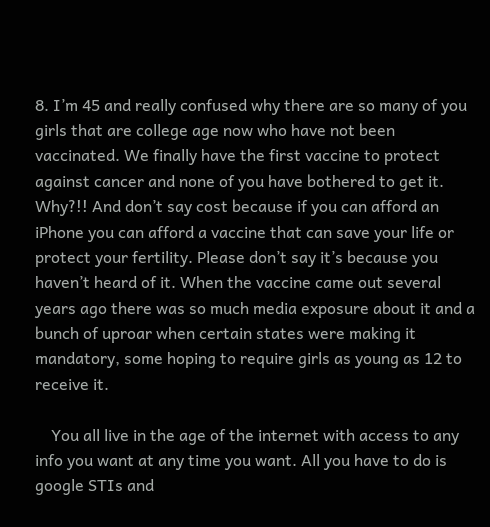8. I’m 45 and really confused why there are so many of you girls that are college age now who have not been vaccinated. We finally have the first vaccine to protect against cancer and none of you have bothered to get it. Why?!! And don’t say cost because if you can afford an iPhone you can afford a vaccine that can save your life or protect your fertility. Please don’t say it’s because you haven’t heard of it. When the vaccine came out several years ago there was so much media exposure about it and a bunch of uproar when certain states were making it mandatory, some hoping to require girls as young as 12 to receive it.

    You all live in the age of the internet with access to any info you want at any time you want. All you have to do is google STIs and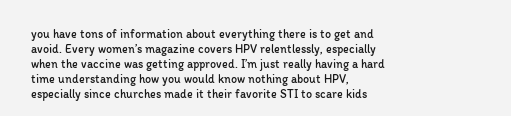you have tons of information about everything there is to get and avoid. Every women’s magazine covers HPV relentlessly, especially when the vaccine was getting approved. I’m just really having a hard time understanding how you would know nothing about HPV, especially since churches made it their favorite STI to scare kids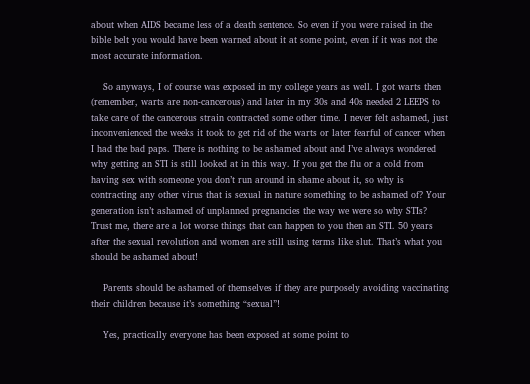about when AIDS became less of a death sentence. So even if you were raised in the bible belt you would have been warned about it at some point, even if it was not the most accurate information.

    So anyways, I of course was exposed in my college years as well. I got warts then (remember, warts are non-cancerous) and later in my 30s and 40s needed 2 LEEPS to take care of the cancerous strain contracted some other time. I never felt ashamed, just inconvenienced the weeks it took to get rid of the warts or later fearful of cancer when I had the bad paps. There is nothing to be ashamed about and I’ve always wondered why getting an STI is still looked at in this way. If you get the flu or a cold from having sex with someone you don’t run around in shame about it, so why is contracting any other virus that is sexual in nature something to be ashamed of? Your generation isn’t ashamed of unplanned pregnancies the way we were so why STIs? Trust me, there are a lot worse things that can happen to you then an STI. 50 years after the sexual revolution and women are still using terms like slut. That’s what you should be ashamed about!

    Parents should be ashamed of themselves if they are purposely avoiding vaccinating their children because it’s something “sexual”!

    Yes, practically everyone has been exposed at some point to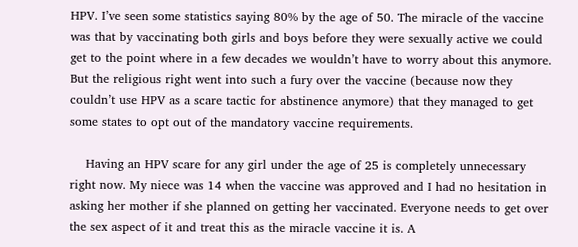HPV. I’ve seen some statistics saying 80% by the age of 50. The miracle of the vaccine was that by vaccinating both girls and boys before they were sexually active we could get to the point where in a few decades we wouldn’t have to worry about this anymore. But the religious right went into such a fury over the vaccine (because now they couldn’t use HPV as a scare tactic for abstinence anymore) that they managed to get some states to opt out of the mandatory vaccine requirements.

    Having an HPV scare for any girl under the age of 25 is completely unnecessary right now. My niece was 14 when the vaccine was approved and I had no hesitation in asking her mother if she planned on getting her vaccinated. Everyone needs to get over the sex aspect of it and treat this as the miracle vaccine it is. A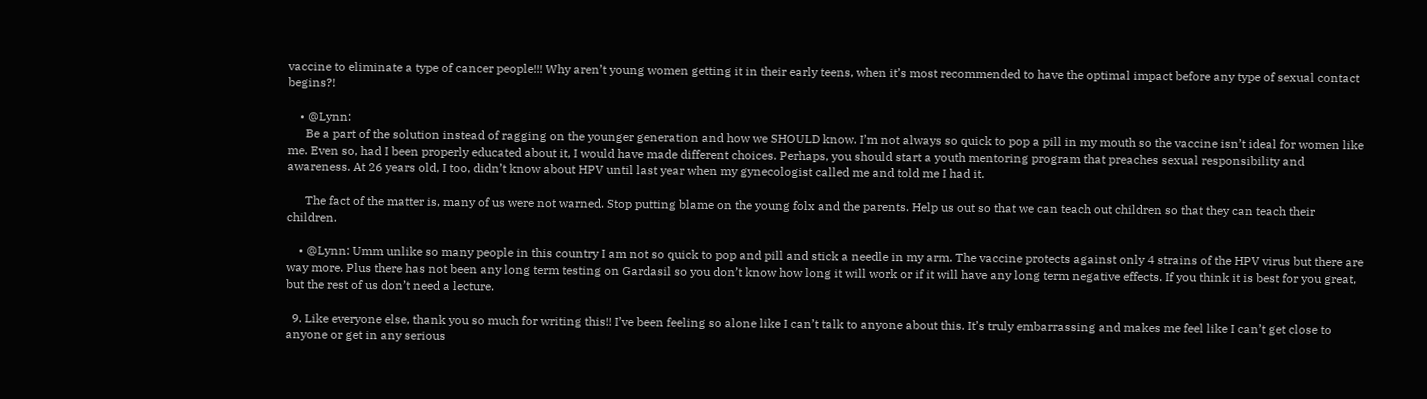vaccine to eliminate a type of cancer people!!! Why aren’t young women getting it in their early teens, when it’s most recommended to have the optimal impact before any type of sexual contact begins?!

    • @Lynn:
      Be a part of the solution instead of ragging on the younger generation and how we SHOULD know. I’m not always so quick to pop a pill in my mouth so the vaccine isn’t ideal for women like me. Even so, had I been properly educated about it, I would have made different choices. Perhaps, you should start a youth mentoring program that preaches sexual responsibility and awareness. At 26 years old, I too, didn’t know about HPV until last year when my gynecologist called me and told me I had it.

      The fact of the matter is, many of us were not warned. Stop putting blame on the young folx and the parents. Help us out so that we can teach out children so that they can teach their children.

    • @Lynn: Umm unlike so many people in this country I am not so quick to pop and pill and stick a needle in my arm. The vaccine protects against only 4 strains of the HPV virus but there are way more. Plus there has not been any long term testing on Gardasil so you don’t know how long it will work or if it will have any long term negative effects. If you think it is best for you great, but the rest of us don’t need a lecture.

  9. Like everyone else, thank you so much for writing this!! I’ve been feeling so alone like I can’t talk to anyone about this. It’s truly embarrassing and makes me feel like I can’t get close to anyone or get in any serious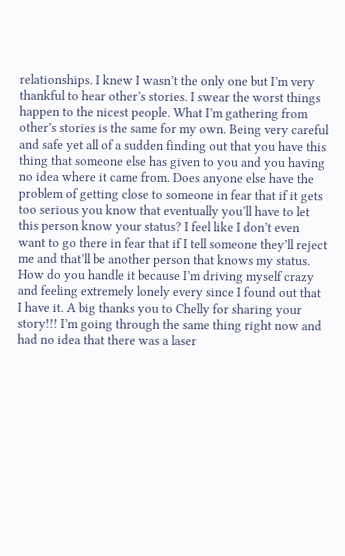relationships. I knew I wasn’t the only one but I’m very thankful to hear other’s stories. I swear the worst things happen to the nicest people. What I’m gathering from other’s stories is the same for my own. Being very careful and safe yet all of a sudden finding out that you have this thing that someone else has given to you and you having no idea where it came from. Does anyone else have the problem of getting close to someone in fear that if it gets too serious you know that eventually you’ll have to let this person know your status? I feel like I don’t even want to go there in fear that if I tell someone they’ll reject me and that’ll be another person that knows my status. How do you handle it because I’m driving myself crazy and feeling extremely lonely every since I found out that I have it. A big thanks you to Chelly for sharing your story!!! I’m going through the same thing right now and had no idea that there was a laser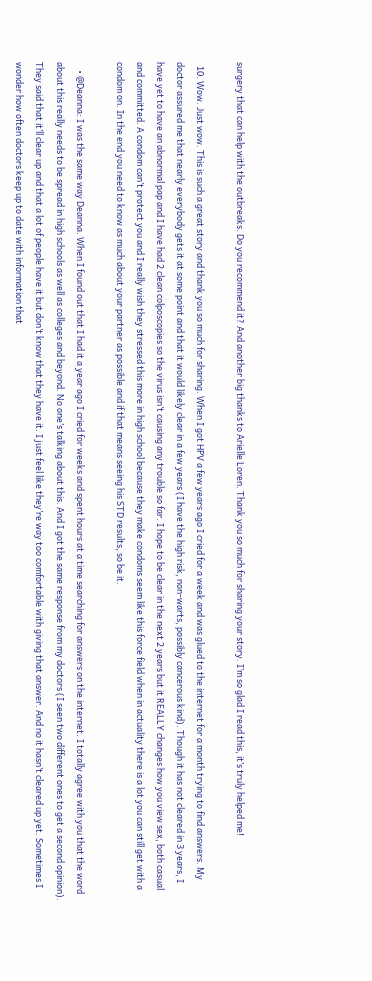surgery that can help with the outbreaks. Do you recommend it? And another big thanks to Arielle Loren. Thank you so much for sharing your story. I’m so glad I read this, it’s truly helped me!

  10. Wow. Just wow. This is such a great story and thank you so much for sharing. When I got HPV a few years ago I cried for a week and was glued to the internet for a month trying to find answers. My doctor assured me that nearly everybody gets it at some point and that it would likely clear in a few years (I have the high risk, non-warts, possibly cancerous kind). Though it has not cleared in 3 years, I have yet to have an abnormal pap and I have had 2 clean colposcopies so the virus isn’t causing any trouble so far. I hope to be clear in the next 2 years but it REALLY changes how you view sex, both casual and committed. A condom can’t protect you and I really wish they stressed this more in high school because they make condoms seem like this force field when in actuality there is a lot you can still get with a condom on. In the end you need to know as much about your partner as possible and if that means seeing his STD results, so be it.

    • @Deanna: I was the same way Deanna. When I found out that I had it a year ago I cried for weeks and spent hours at a time searching for answers on the internet. I totally agree with you that the word about this really needs to be spread in high schools as well as colleges and beyond. No one’s talking about this. And I got the same response from my doctors (I seen two different ones to get a second opinion). They said that it’ll clear up and that a lot of people have it but don’t know that they have it. I just feel like they’re way too comfortable with giving that answer. And no it hasn’t cleared up yet. Sometimes I wonder how often doctors keep up to date with information that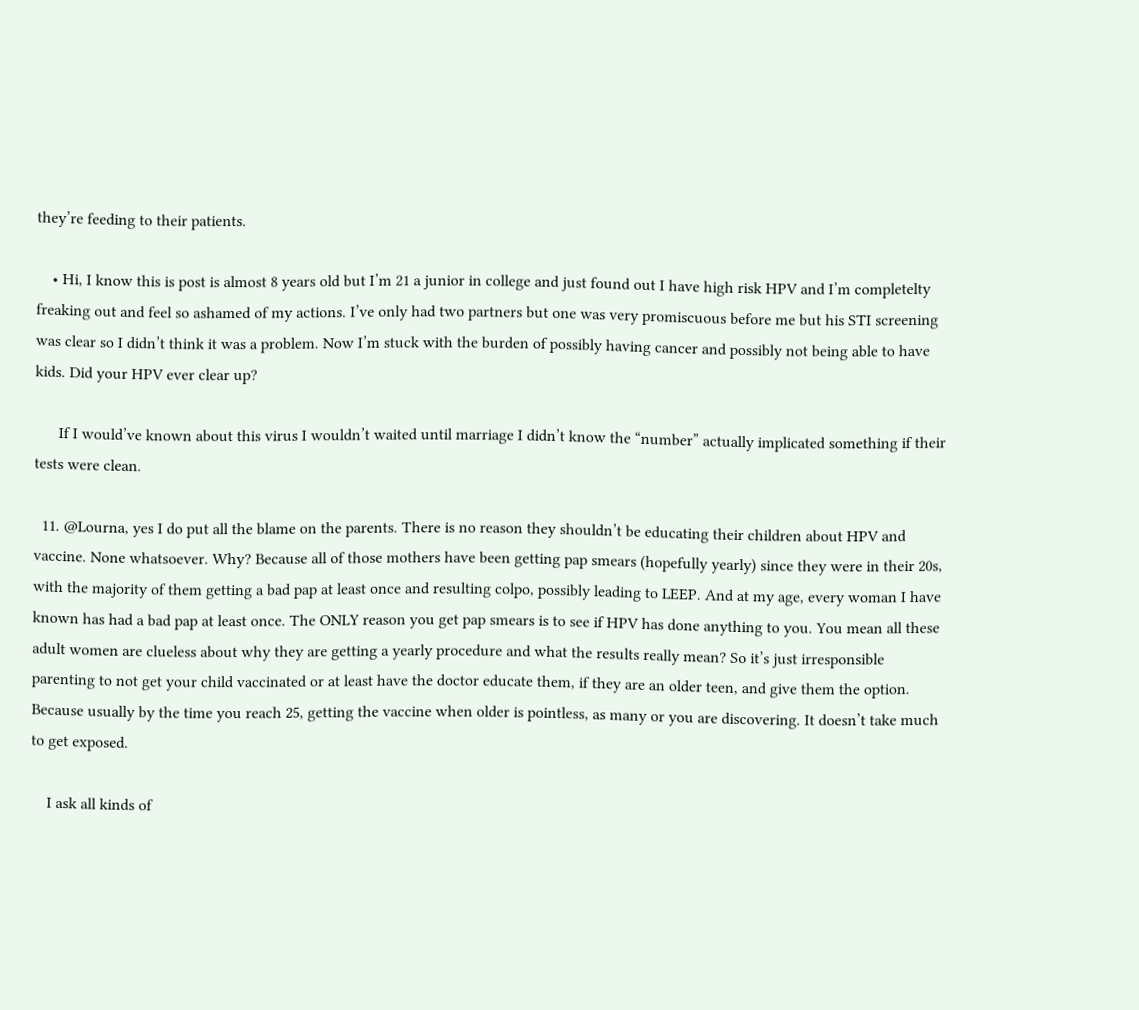they’re feeding to their patients.

    • Hi, I know this is post is almost 8 years old but I’m 21 a junior in college and just found out I have high risk HPV and I’m completelty freaking out and feel so ashamed of my actions. I’ve only had two partners but one was very promiscuous before me but his STI screening was clear so I didn’t think it was a problem. Now I’m stuck with the burden of possibly having cancer and possibly not being able to have kids. Did your HPV ever clear up?

      If I would’ve known about this virus I wouldn’t waited until marriage I didn’t know the “number” actually implicated something if their tests were clean.

  11. @Lourna, yes I do put all the blame on the parents. There is no reason they shouldn’t be educating their children about HPV and vaccine. None whatsoever. Why? Because all of those mothers have been getting pap smears (hopefully yearly) since they were in their 20s, with the majority of them getting a bad pap at least once and resulting colpo, possibly leading to LEEP. And at my age, every woman I have known has had a bad pap at least once. The ONLY reason you get pap smears is to see if HPV has done anything to you. You mean all these adult women are clueless about why they are getting a yearly procedure and what the results really mean? So it’s just irresponsible parenting to not get your child vaccinated or at least have the doctor educate them, if they are an older teen, and give them the option. Because usually by the time you reach 25, getting the vaccine when older is pointless, as many or you are discovering. It doesn’t take much to get exposed.

    I ask all kinds of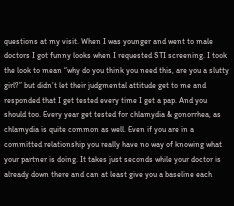questions at my visit. When I was younger and went to male doctors I got funny looks when I requested STI screening. I took the look to mean “why do you think you need this, are you a slutty girl?” but didn’t let their judgmental attitude get to me and responded that I get tested every time I get a pap. And you should too. Every year get tested for chlamydia & gonorrhea, as chlamydia is quite common as well. Even if you are in a committed relationship you really have no way of knowing what your partner is doing. It takes just seconds while your doctor is already down there and can at least give you a baseline each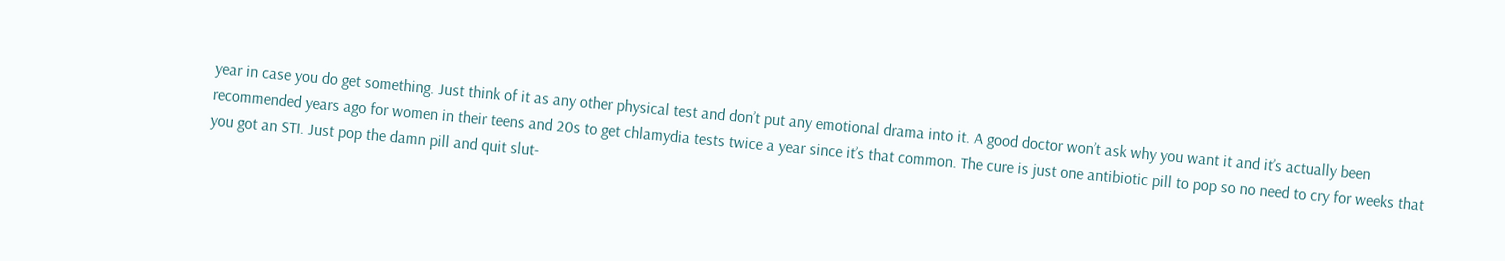year in case you do get something. Just think of it as any other physical test and don’t put any emotional drama into it. A good doctor won’t ask why you want it and it’s actually been recommended years ago for women in their teens and 20s to get chlamydia tests twice a year since it’s that common. The cure is just one antibiotic pill to pop so no need to cry for weeks that you got an STI. Just pop the damn pill and quit slut-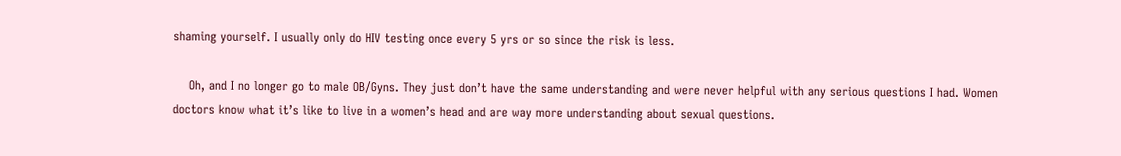shaming yourself. I usually only do HIV testing once every 5 yrs or so since the risk is less.

    Oh, and I no longer go to male OB/Gyns. They just don’t have the same understanding and were never helpful with any serious questions I had. Women doctors know what it’s like to live in a women’s head and are way more understanding about sexual questions.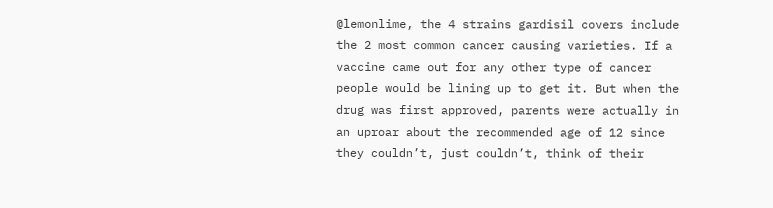@lemonlime, the 4 strains gardisil covers include the 2 most common cancer causing varieties. If a vaccine came out for any other type of cancer people would be lining up to get it. But when the drug was first approved, parents were actually in an uproar about the recommended age of 12 since they couldn’t, just couldn’t, think of their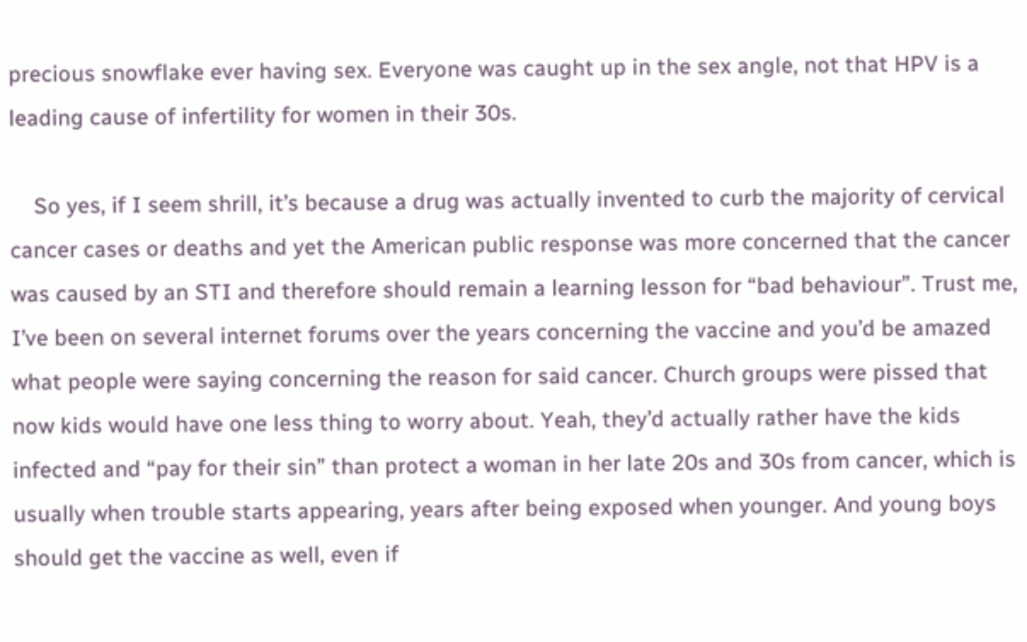precious snowflake ever having sex. Everyone was caught up in the sex angle, not that HPV is a leading cause of infertility for women in their 30s.

    So yes, if I seem shrill, it’s because a drug was actually invented to curb the majority of cervical cancer cases or deaths and yet the American public response was more concerned that the cancer was caused by an STI and therefore should remain a learning lesson for “bad behaviour”. Trust me, I’ve been on several internet forums over the years concerning the vaccine and you’d be amazed what people were saying concerning the reason for said cancer. Church groups were pissed that now kids would have one less thing to worry about. Yeah, they’d actually rather have the kids infected and “pay for their sin” than protect a woman in her late 20s and 30s from cancer, which is usually when trouble starts appearing, years after being exposed when younger. And young boys should get the vaccine as well, even if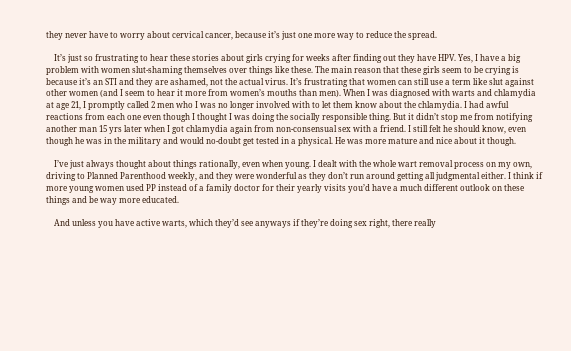they never have to worry about cervical cancer, because it’s just one more way to reduce the spread.

    It’s just so frustrating to hear these stories about girls crying for weeks after finding out they have HPV. Yes, I have a big problem with women slut-shaming themselves over things like these. The main reason that these girls seem to be crying is because it’s an STI and they are ashamed, not the actual virus. It’s frustrating that women can still use a term like slut against other women (and I seem to hear it more from women’s mouths than men). When I was diagnosed with warts and chlamydia at age 21, I promptly called 2 men who I was no longer involved with to let them know about the chlamydia. I had awful reactions from each one even though I thought I was doing the socially responsible thing. But it didn’t stop me from notifying another man 15 yrs later when I got chlamydia again from non-consensual sex with a friend. I still felt he should know, even though he was in the military and would no-doubt get tested in a physical. He was more mature and nice about it though.

    I’ve just always thought about things rationally, even when young. I dealt with the whole wart removal process on my own, driving to Planned Parenthood weekly, and they were wonderful as they don’t run around getting all judgmental either. I think if more young women used PP instead of a family doctor for their yearly visits you’d have a much different outlook on these things and be way more educated.

    And unless you have active warts, which they’d see anyways if they’re doing sex right, there really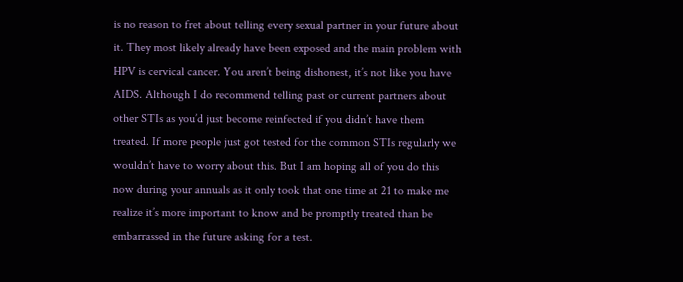is no reason to fret about telling every sexual partner in your future about it. They most likely already have been exposed and the main problem with HPV is cervical cancer. You aren’t being dishonest, it’s not like you have AIDS. Although I do recommend telling past or current partners about other STIs as you’d just become reinfected if you didn’t have them treated. If more people just got tested for the common STIs regularly we wouldn’t have to worry about this. But I am hoping all of you do this now during your annuals as it only took that one time at 21 to make me realize it’s more important to know and be promptly treated than be embarrassed in the future asking for a test.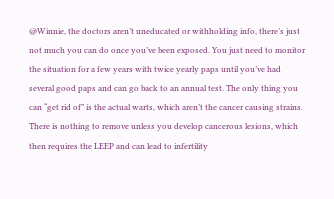@Winnie, the doctors aren’t uneducated or withholding info, there’s just not much you can do once you’ve been exposed. You just need to monitor the situation for a few years with twice yearly paps until you’ve had several good paps and can go back to an annual test. The only thing you can “get rid of” is the actual warts, which aren’t the cancer causing strains. There is nothing to remove unless you develop cancerous lesions, which then requires the LEEP and can lead to infertility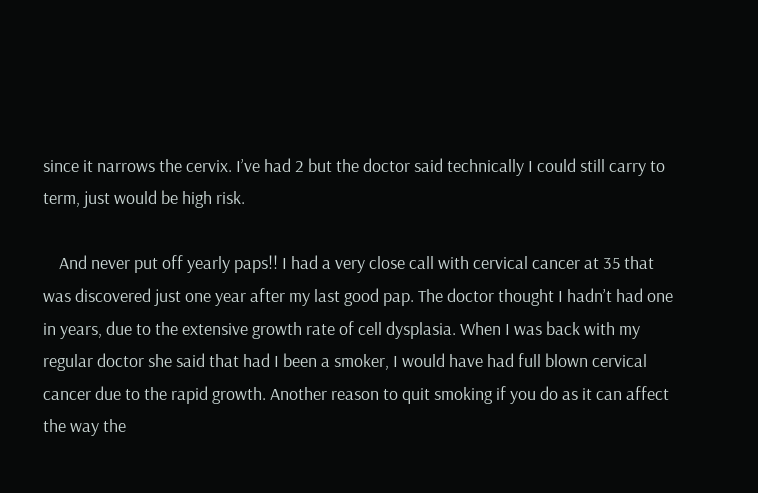since it narrows the cervix. I’ve had 2 but the doctor said technically I could still carry to term, just would be high risk.

    And never put off yearly paps!! I had a very close call with cervical cancer at 35 that was discovered just one year after my last good pap. The doctor thought I hadn’t had one in years, due to the extensive growth rate of cell dysplasia. When I was back with my regular doctor she said that had I been a smoker, I would have had full blown cervical cancer due to the rapid growth. Another reason to quit smoking if you do as it can affect the way the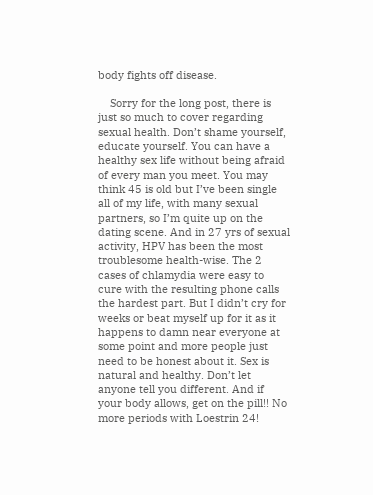body fights off disease.

    Sorry for the long post, there is just so much to cover regarding sexual health. Don’t shame yourself, educate yourself. You can have a healthy sex life without being afraid of every man you meet. You may think 45 is old but I’ve been single all of my life, with many sexual partners, so I’m quite up on the dating scene. And in 27 yrs of sexual activity, HPV has been the most troublesome health-wise. The 2 cases of chlamydia were easy to cure with the resulting phone calls the hardest part. But I didn’t cry for weeks or beat myself up for it as it happens to damn near everyone at some point and more people just need to be honest about it. Sex is natural and healthy. Don’t let anyone tell you different. And if your body allows, get on the pill!! No more periods with Loestrin 24!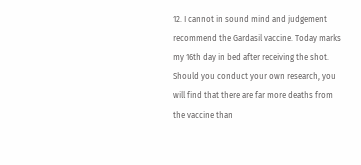12. I cannot in sound mind and judgement recommend the Gardasil vaccine. Today marks my 16th day in bed after receiving the shot. Should you conduct your own research, you will find that there are far more deaths from the vaccine than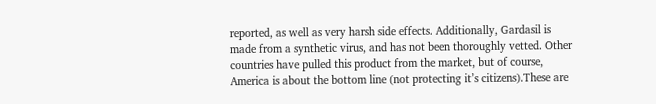reported, as well as very harsh side effects. Additionally, Gardasil is made from a synthetic virus, and has not been thoroughly vetted. Other countries have pulled this product from the market, but of course, America is about the bottom line (not protecting it’s citizens).These are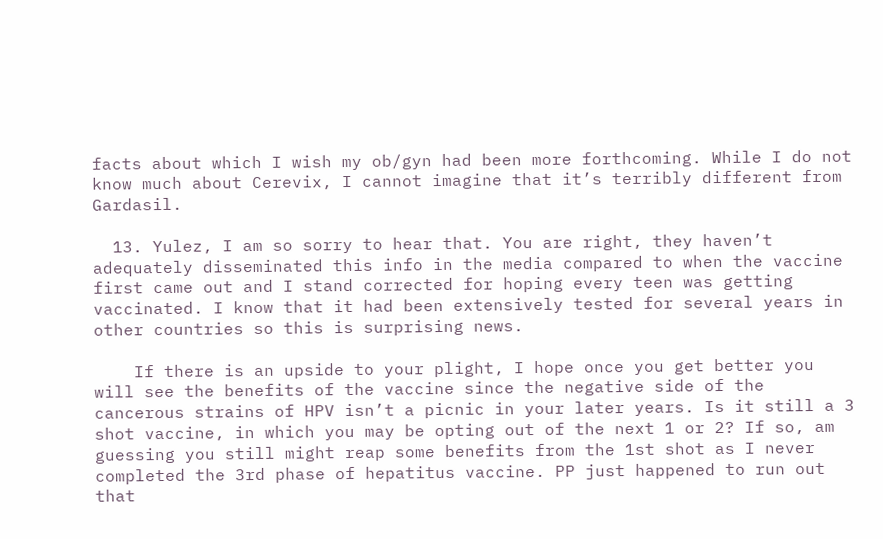facts about which I wish my ob/gyn had been more forthcoming. While I do not know much about Cerevix, I cannot imagine that it’s terribly different from Gardasil.

  13. Yulez, I am so sorry to hear that. You are right, they haven’t adequately disseminated this info in the media compared to when the vaccine first came out and I stand corrected for hoping every teen was getting vaccinated. I know that it had been extensively tested for several years in other countries so this is surprising news.

    If there is an upside to your plight, I hope once you get better you will see the benefits of the vaccine since the negative side of the cancerous strains of HPV isn’t a picnic in your later years. Is it still a 3 shot vaccine, in which you may be opting out of the next 1 or 2? If so, am guessing you still might reap some benefits from the 1st shot as I never completed the 3rd phase of hepatitus vaccine. PP just happened to run out that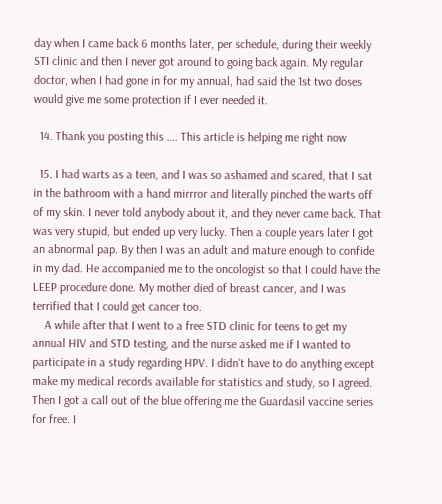day when I came back 6 months later, per schedule, during their weekly STI clinic and then I never got around to going back again. My regular doctor, when I had gone in for my annual, had said the 1st two doses would give me some protection if I ever needed it.

  14. Thank you posting this …. This article is helping me right now

  15. I had warts as a teen, and I was so ashamed and scared, that I sat in the bathroom with a hand mirrror and literally pinched the warts off of my skin. I never told anybody about it, and they never came back. That was very stupid, but ended up very lucky. Then a couple years later I got an abnormal pap. By then I was an adult and mature enough to confide in my dad. He accompanied me to the oncologist so that I could have the LEEP procedure done. My mother died of breast cancer, and I was terrified that I could get cancer too.
    A while after that I went to a free STD clinic for teens to get my annual HIV and STD testing, and the nurse asked me if I wanted to participate in a study regarding HPV. I didn’t have to do anything except make my medical records available for statistics and study, so I agreed. Then I got a call out of the blue offering me the Guardasil vaccine series for free. I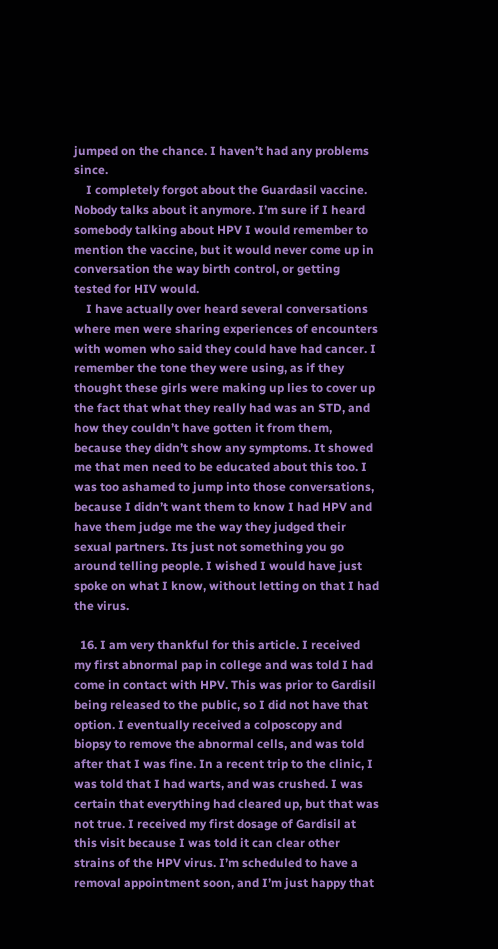jumped on the chance. I haven’t had any problems since.
    I completely forgot about the Guardasil vaccine. Nobody talks about it anymore. I’m sure if I heard somebody talking about HPV I would remember to mention the vaccine, but it would never come up in conversation the way birth control, or getting tested for HIV would.
    I have actually over heard several conversations where men were sharing experiences of encounters with women who said they could have had cancer. I remember the tone they were using, as if they thought these girls were making up lies to cover up the fact that what they really had was an STD, and how they couldn’t have gotten it from them, because they didn’t show any symptoms. It showed me that men need to be educated about this too. I was too ashamed to jump into those conversations, because I didn’t want them to know I had HPV and have them judge me the way they judged their sexual partners. Its just not something you go around telling people. I wished I would have just spoke on what I know, without letting on that I had the virus.

  16. I am very thankful for this article. I received my first abnormal pap in college and was told I had come in contact with HPV. This was prior to Gardisil being released to the public, so I did not have that option. I eventually received a colposcopy and biopsy to remove the abnormal cells, and was told after that I was fine. In a recent trip to the clinic, I was told that I had warts, and was crushed. I was certain that everything had cleared up, but that was not true. I received my first dosage of Gardisil at this visit because I was told it can clear other strains of the HPV virus. I’m scheduled to have a removal appointment soon, and I’m just happy that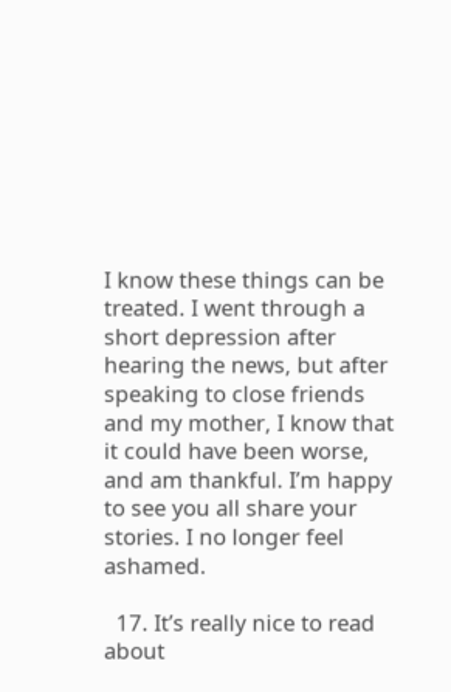I know these things can be treated. I went through a short depression after hearing the news, but after speaking to close friends and my mother, I know that it could have been worse, and am thankful. I’m happy to see you all share your stories. I no longer feel ashamed.

  17. It’s really nice to read about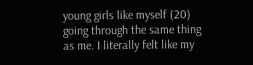young girls like myself (20) going through the same thing as me. I literally felt like my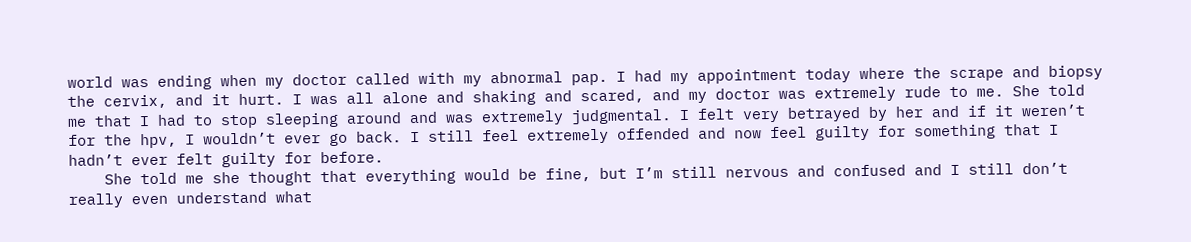world was ending when my doctor called with my abnormal pap. I had my appointment today where the scrape and biopsy the cervix, and it hurt. I was all alone and shaking and scared, and my doctor was extremely rude to me. She told me that I had to stop sleeping around and was extremely judgmental. I felt very betrayed by her and if it weren’t for the hpv, I wouldn’t ever go back. I still feel extremely offended and now feel guilty for something that I hadn’t ever felt guilty for before.
    She told me she thought that everything would be fine, but I’m still nervous and confused and I still don’t really even understand what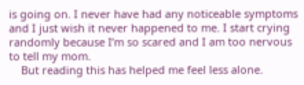is going on. I never have had any noticeable symptoms and I just wish it never happened to me. I start crying randomly because I’m so scared and I am too nervous to tell my mom.
    But reading this has helped me feel less alone.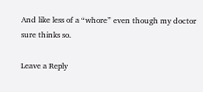And like less of a “whore” even though my doctor sure thinks so.

Leave a Reply